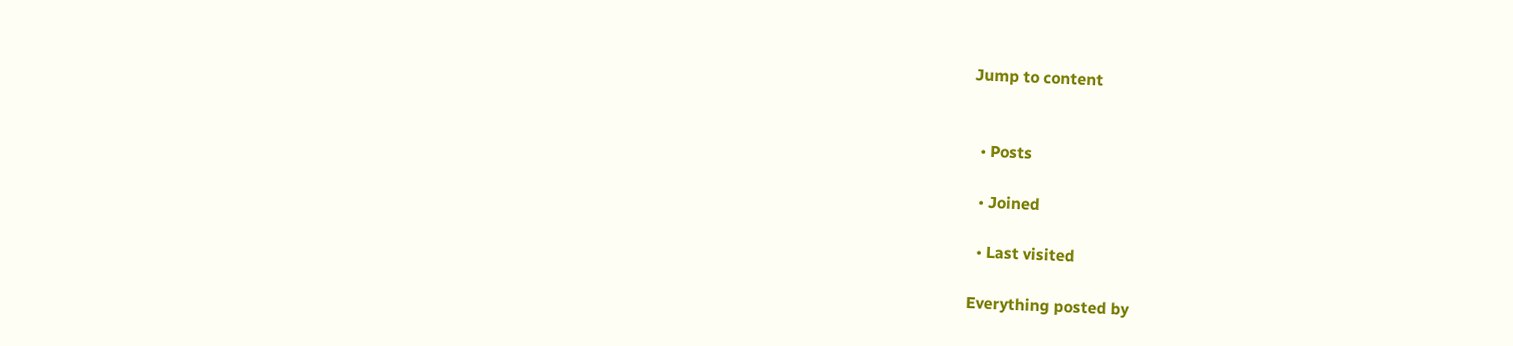Jump to content


  • Posts

  • Joined

  • Last visited

Everything posted by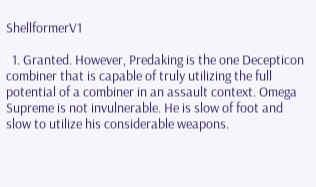ShellformerV1

  1. Granted. However, Predaking is the one Decepticon combiner that is capable of truly utilizing the full potential of a combiner in an assault context. Omega Supreme is not invulnerable. He is slow of foot and slow to utilize his considerable weapons.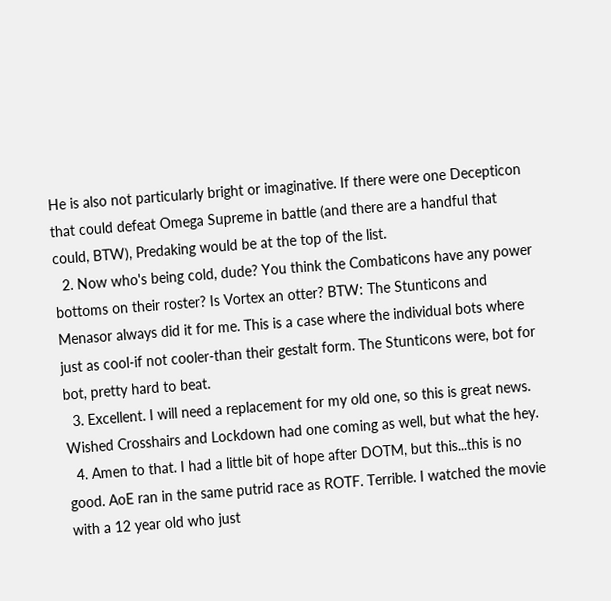He is also not particularly bright or imaginative. If there were one Decepticon that could defeat Omega Supreme in battle (and there are a handful that could, BTW), Predaking would be at the top of the list.
  2. Now who's being cold, dude? You think the Combaticons have any power bottoms on their roster? Is Vortex an otter? BTW: The Stunticons and Menasor always did it for me. This is a case where the individual bots where just as cool-if not cooler-than their gestalt form. The Stunticons were, bot for bot, pretty hard to beat.
  3. Excellent. I will need a replacement for my old one, so this is great news. Wished Crosshairs and Lockdown had one coming as well, but what the hey.
  4. Amen to that. I had a little bit of hope after DOTM, but this...this is no good. AoE ran in the same putrid race as ROTF. Terrible. I watched the movie with a 12 year old who just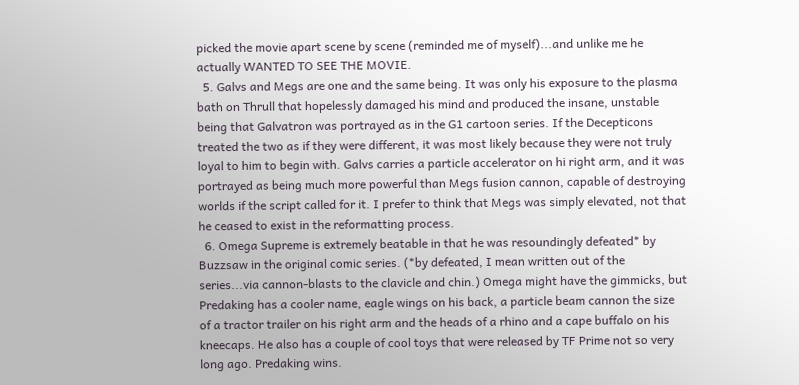picked the movie apart scene by scene (reminded me of myself)...and unlike me he actually WANTED TO SEE THE MOVIE.
  5. Galvs and Megs are one and the same being. It was only his exposure to the plasma bath on Thrull that hopelessly damaged his mind and produced the insane, unstable being that Galvatron was portrayed as in the G1 cartoon series. If the Decepticons treated the two as if they were different, it was most likely because they were not truly loyal to him to begin with. Galvs carries a particle accelerator on hi right arm, and it was portrayed as being much more powerful than Megs fusion cannon, capable of destroying worlds if the script called for it. I prefer to think that Megs was simply elevated, not that he ceased to exist in the reformatting process.
  6. Omega Supreme is extremely beatable in that he was resoundingly defeated* by Buzzsaw in the original comic series. (*by defeated, I mean written out of the series...via cannon-blasts to the clavicle and chin.) Omega might have the gimmicks, but Predaking has a cooler name, eagle wings on his back, a particle beam cannon the size of a tractor trailer on his right arm and the heads of a rhino and a cape buffalo on his kneecaps. He also has a couple of cool toys that were released by TF Prime not so very long ago. Predaking wins.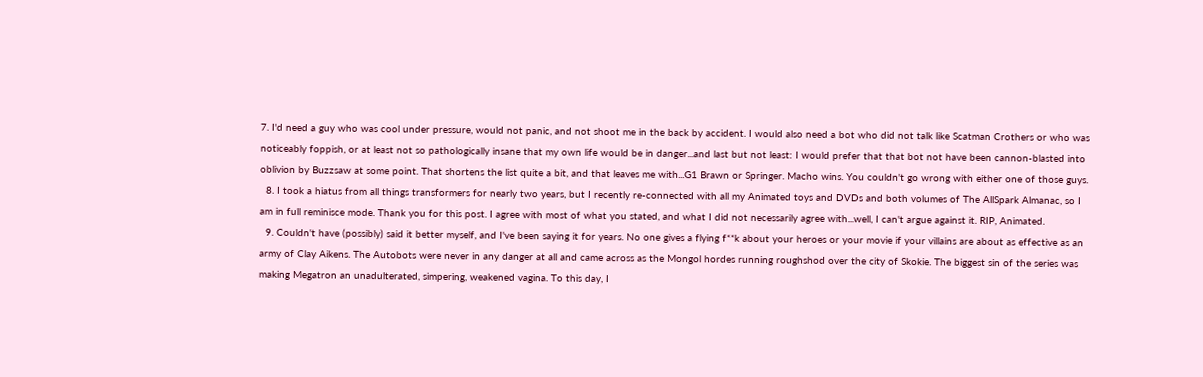7. I'd need a guy who was cool under pressure, would not panic, and not shoot me in the back by accident. I would also need a bot who did not talk like Scatman Crothers or who was noticeably foppish, or at least not so pathologically insane that my own life would be in danger...and last but not least: I would prefer that that bot not have been cannon-blasted into oblivion by Buzzsaw at some point. That shortens the list quite a bit, and that leaves me with...G1 Brawn or Springer. Macho wins. You couldn't go wrong with either one of those guys.
  8. I took a hiatus from all things transformers for nearly two years, but I recently re-connected with all my Animated toys and DVDs and both volumes of The AllSpark Almanac, so I am in full reminisce mode. Thank you for this post. I agree with most of what you stated, and what I did not necessarily agree with...well, I can't argue against it. RIP, Animated.
  9. Couldn't have (possibly) said it better myself, and I've been saying it for years. No one gives a flying f**k about your heroes or your movie if your villains are about as effective as an army of Clay Aikens. The Autobots were never in any danger at all and came across as the Mongol hordes running roughshod over the city of Skokie. The biggest sin of the series was making Megatron an unadulterated, simpering, weakened vagina. To this day, I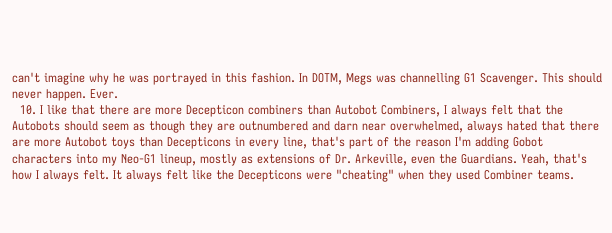can't imagine why he was portrayed in this fashion. In DOTM, Megs was channelling G1 Scavenger. This should never happen. Ever.
  10. I like that there are more Decepticon combiners than Autobot Combiners, I always felt that the Autobots should seem as though they are outnumbered and darn near overwhelmed, always hated that there are more Autobot toys than Decepticons in every line, that's part of the reason I'm adding Gobot characters into my Neo-G1 lineup, mostly as extensions of Dr. Arkeville, even the Guardians. Yeah, that's how I always felt. It always felt like the Decepticons were "cheating" when they used Combiner teams.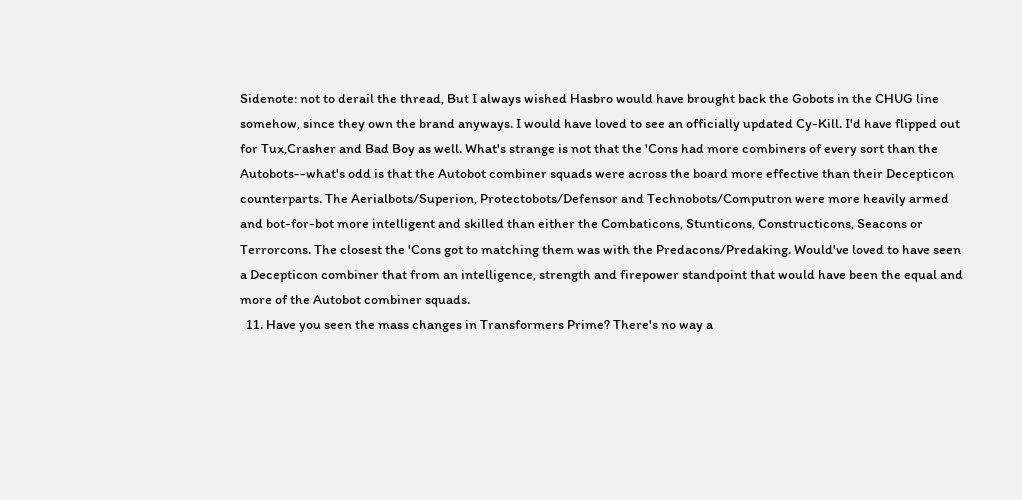Sidenote: not to derail the thread, But I always wished Hasbro would have brought back the Gobots in the CHUG line somehow, since they own the brand anyways. I would have loved to see an officially updated Cy-Kill. I'd have flipped out for Tux,Crasher and Bad Boy as well. What's strange is not that the 'Cons had more combiners of every sort than the Autobots--what's odd is that the Autobot combiner squads were across the board more effective than their Decepticon counterparts. The Aerialbots/Superion, Protectobots/Defensor and Technobots/Computron were more heavily armed and bot-for-bot more intelligent and skilled than either the Combaticons, Stunticons, Constructicons, Seacons or Terrorcons. The closest the 'Cons got to matching them was with the Predacons/Predaking. Would've loved to have seen a Decepticon combiner that from an intelligence, strength and firepower standpoint that would have been the equal and more of the Autobot combiner squads.
  11. Have you seen the mass changes in Transformers Prime? There's no way a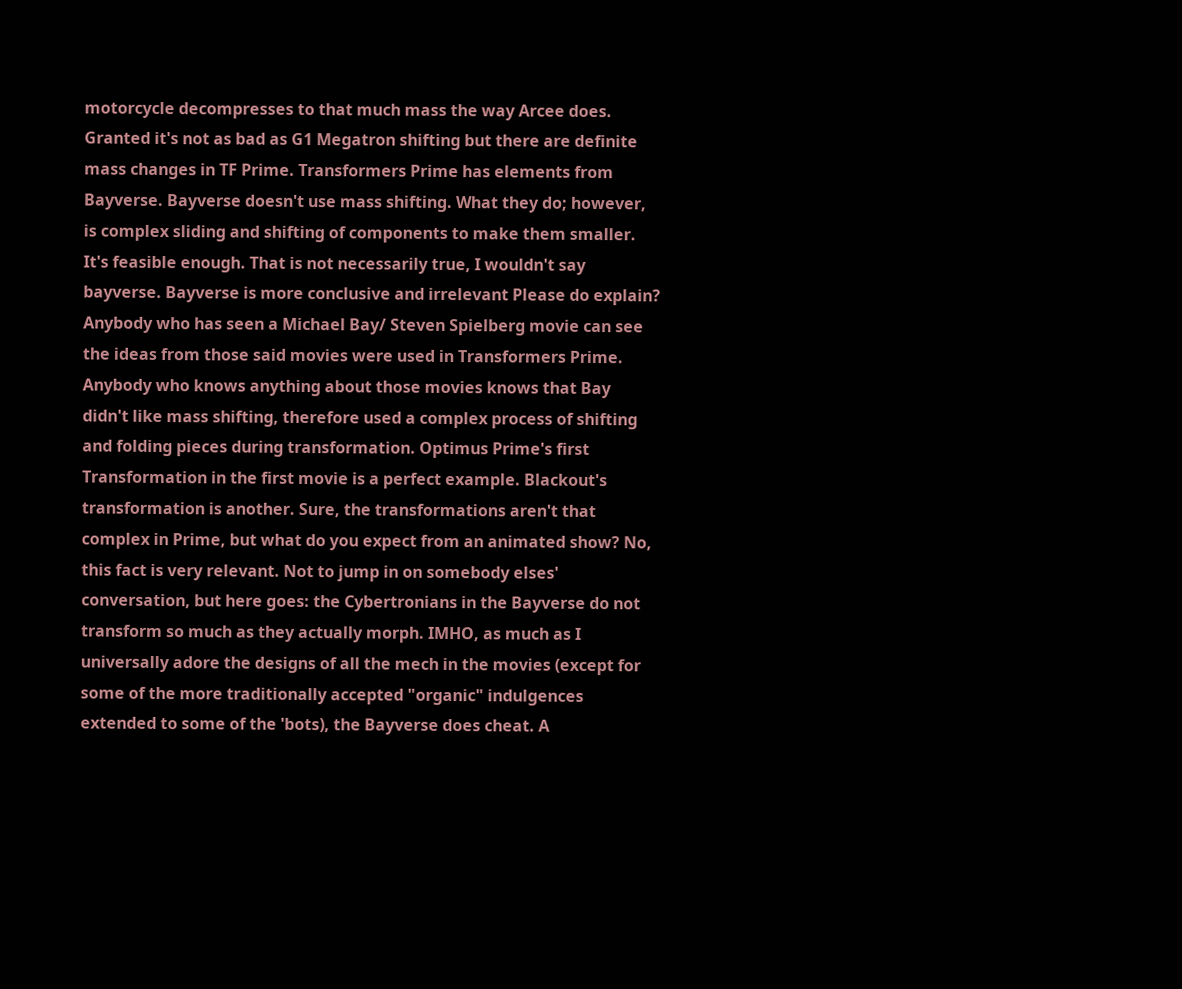motorcycle decompresses to that much mass the way Arcee does. Granted it's not as bad as G1 Megatron shifting but there are definite mass changes in TF Prime. Transformers Prime has elements from Bayverse. Bayverse doesn't use mass shifting. What they do; however, is complex sliding and shifting of components to make them smaller. It's feasible enough. That is not necessarily true, I wouldn't say bayverse. Bayverse is more conclusive and irrelevant Please do explain? Anybody who has seen a Michael Bay/ Steven Spielberg movie can see the ideas from those said movies were used in Transformers Prime. Anybody who knows anything about those movies knows that Bay didn't like mass shifting, therefore used a complex process of shifting and folding pieces during transformation. Optimus Prime's first Transformation in the first movie is a perfect example. Blackout's transformation is another. Sure, the transformations aren't that complex in Prime, but what do you expect from an animated show? No, this fact is very relevant. Not to jump in on somebody elses' conversation, but here goes: the Cybertronians in the Bayverse do not transform so much as they actually morph. IMHO, as much as I universally adore the designs of all the mech in the movies (except for some of the more traditionally accepted "organic" indulgences extended to some of the 'bots), the Bayverse does cheat. A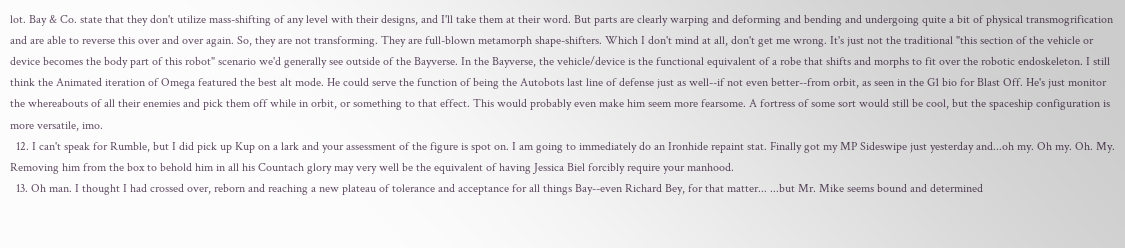lot. Bay & Co. state that they don't utilize mass-shifting of any level with their designs, and I'll take them at their word. But parts are clearly warping and deforming and bending and undergoing quite a bit of physical transmogrification and are able to reverse this over and over again. So, they are not transforming. They are full-blown metamorph shape-shifters. Which I don't mind at all, don't get me wrong. It's just not the traditional "this section of the vehicle or device becomes the body part of this robot" scenario we'd generally see outside of the Bayverse. In the Bayverse, the vehicle/device is the functional equivalent of a robe that shifts and morphs to fit over the robotic endoskeleton. I still think the Animated iteration of Omega featured the best alt mode. He could serve the function of being the Autobots last line of defense just as well--if not even better--from orbit, as seen in the G1 bio for Blast Off. He's just monitor the whereabouts of all their enemies and pick them off while in orbit, or something to that effect. This would probably even make him seem more fearsome. A fortress of some sort would still be cool, but the spaceship configuration is more versatile, imo.
  12. I can't speak for Rumble, but I did pick up Kup on a lark and your assessment of the figure is spot on. I am going to immediately do an Ironhide repaint stat. Finally got my MP Sideswipe just yesterday and...oh my. Oh my. Oh. My. Removing him from the box to behold him in all his Countach glory may very well be the equivalent of having Jessica Biel forcibly require your manhood.
  13. Oh man. I thought I had crossed over, reborn and reaching a new plateau of tolerance and acceptance for all things Bay--even Richard Bey, for that matter... ...but Mr. Mike seems bound and determined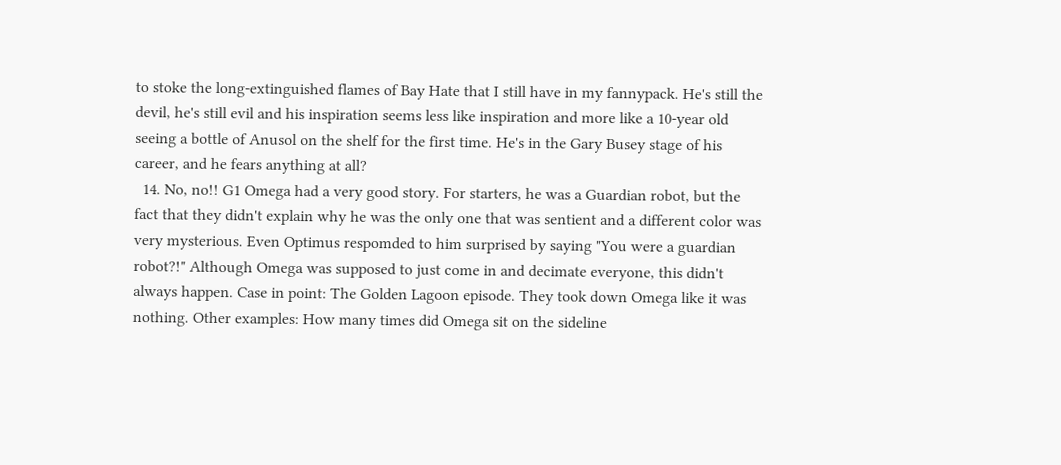to stoke the long-extinguished flames of Bay Hate that I still have in my fannypack. He's still the devil, he's still evil and his inspiration seems less like inspiration and more like a 10-year old seeing a bottle of Anusol on the shelf for the first time. He's in the Gary Busey stage of his career, and he fears anything at all?
  14. No, no!! G1 Omega had a very good story. For starters, he was a Guardian robot, but the fact that they didn't explain why he was the only one that was sentient and a different color was very mysterious. Even Optimus respomded to him surprised by saying "You were a guardian robot?!" Although Omega was supposed to just come in and decimate everyone, this didn't always happen. Case in point: The Golden Lagoon episode. They took down Omega like it was nothing. Other examples: How many times did Omega sit on the sideline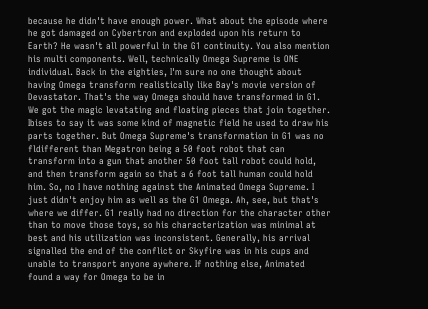because he didn't have enough power. What about the episode where he got damaged on Cybertron and exploded upon his return to Earth? He wasn't all powerful in the G1 continuity. You also mention his multi components. Well, technically Omega Supreme is ONE individual. Back in the eighties, I'm sure no one thought about having Omega transform realistically like Bay's movie version of Devastator. That's the way Omega should have transformed in G1. We got the magic levatating and floating pieces that join together. Ibises to say it was some kind of magnetic field he used to draw his parts together. But Omega Supreme's transformation in G1 was no fldifferent than Megatron being a 50 foot robot that can transform into a gun that another 50 foot tall robot could hold, and then transform again so that a 6 foot tall human could hold him. So, no I have nothing against the Animated Omega Supreme. I just didn't enjoy him as well as the G1 Omega. Ah, see, but that's where we differ. G1 really had no direction for the character other than to move those toys, so his characterization was minimal at best and his utilization was inconsistent. Generally, his arrival signalled the end of the conflict or Skyfire was in his cups and unable to transport anyone aywhere. If nothing else, Animated found a way for Omega to be in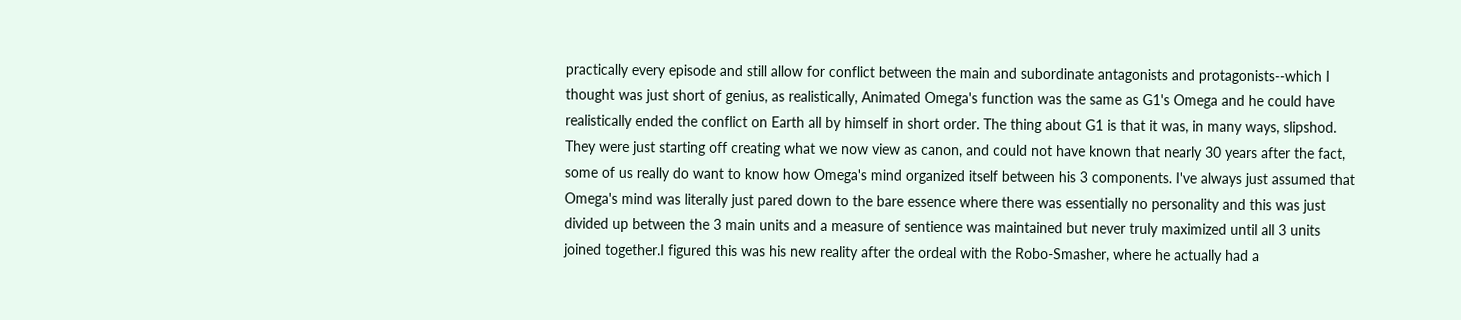practically every episode and still allow for conflict between the main and subordinate antagonists and protagonists--which I thought was just short of genius, as realistically, Animated Omega's function was the same as G1's Omega and he could have realistically ended the conflict on Earth all by himself in short order. The thing about G1 is that it was, in many ways, slipshod. They were just starting off creating what we now view as canon, and could not have known that nearly 30 years after the fact, some of us really do want to know how Omega's mind organized itself between his 3 components. I've always just assumed that Omega's mind was literally just pared down to the bare essence where there was essentially no personality and this was just divided up between the 3 main units and a measure of sentience was maintained but never truly maximized until all 3 units joined together.I figured this was his new reality after the ordeal with the Robo-Smasher, where he actually had a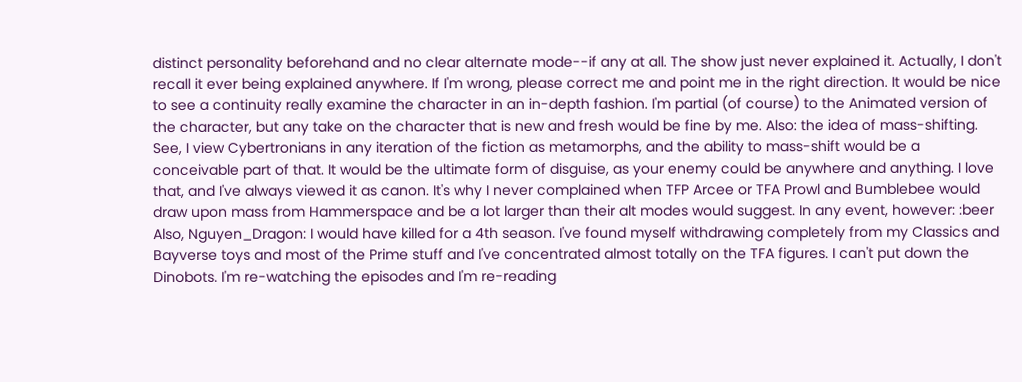distinct personality beforehand and no clear alternate mode--if any at all. The show just never explained it. Actually, I don't recall it ever being explained anywhere. If I'm wrong, please correct me and point me in the right direction. It would be nice to see a continuity really examine the character in an in-depth fashion. I'm partial (of course) to the Animated version of the character, but any take on the character that is new and fresh would be fine by me. Also: the idea of mass-shifting. See, I view Cybertronians in any iteration of the fiction as metamorphs, and the ability to mass-shift would be a conceivable part of that. It would be the ultimate form of disguise, as your enemy could be anywhere and anything. I love that, and I've always viewed it as canon. It's why I never complained when TFP Arcee or TFA Prowl and Bumblebee would draw upon mass from Hammerspace and be a lot larger than their alt modes would suggest. In any event, however: :beer Also, Nguyen_Dragon: I would have killed for a 4th season. I've found myself withdrawing completely from my Classics and Bayverse toys and most of the Prime stuff and I've concentrated almost totally on the TFA figures. I can't put down the Dinobots. I'm re-watching the episodes and I'm re-reading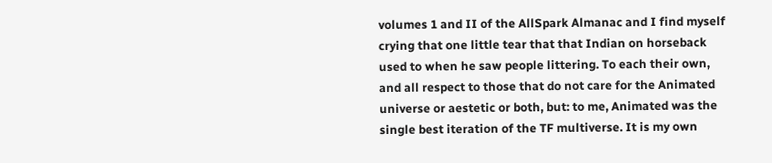volumes 1 and II of the AllSpark Almanac and I find myself crying that one little tear that that Indian on horseback used to when he saw people littering. To each their own, and all respect to those that do not care for the Animated universe or aestetic or both, but: to me, Animated was the single best iteration of the TF multiverse. It is my own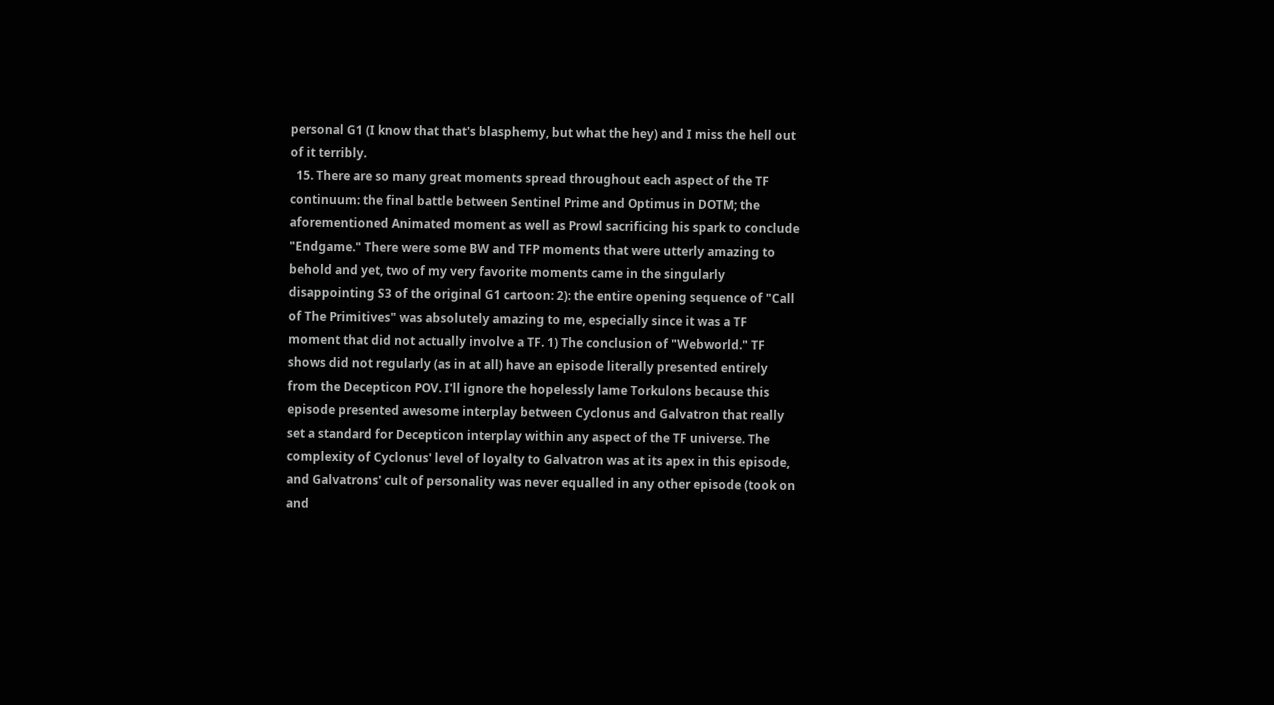personal G1 (I know that that's blasphemy, but what the hey) and I miss the hell out of it terribly.
  15. There are so many great moments spread throughout each aspect of the TF continuum: the final battle between Sentinel Prime and Optimus in DOTM; the aforementioned Animated moment as well as Prowl sacrificing his spark to conclude "Endgame." There were some BW and TFP moments that were utterly amazing to behold and yet, two of my very favorite moments came in the singularly disappointing S3 of the original G1 cartoon: 2): the entire opening sequence of "Call of The Primitives" was absolutely amazing to me, especially since it was a TF moment that did not actually involve a TF. 1) The conclusion of "Webworld." TF shows did not regularly (as in at all) have an episode literally presented entirely from the Decepticon POV. I'll ignore the hopelessly lame Torkulons because this episode presented awesome interplay between Cyclonus and Galvatron that really set a standard for Decepticon interplay within any aspect of the TF universe. The complexity of Cyclonus' level of loyalty to Galvatron was at its apex in this episode, and Galvatrons' cult of personality was never equalled in any other episode (took on and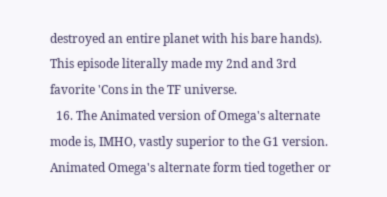destroyed an entire planet with his bare hands). This episode literally made my 2nd and 3rd favorite 'Cons in the TF universe.
  16. The Animated version of Omega's alternate mode is, IMHO, vastly superior to the G1 version. Animated Omega's alternate form tied together or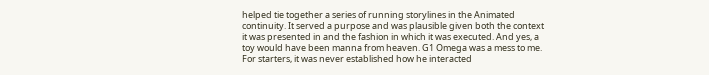helped tie together a series of running storylines in the Animated continuity. It served a purpose and was plausible given both the context it was presented in and the fashion in which it was executed. And yes, a toy would have been manna from heaven. G1 Omega was a mess to me. For starters, it was never established how he interacted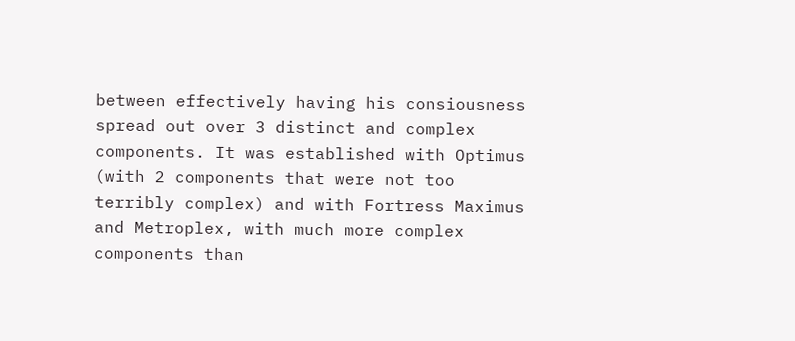between effectively having his consiousness spread out over 3 distinct and complex components. It was established with Optimus (with 2 components that were not too terribly complex) and with Fortress Maximus and Metroplex, with much more complex components than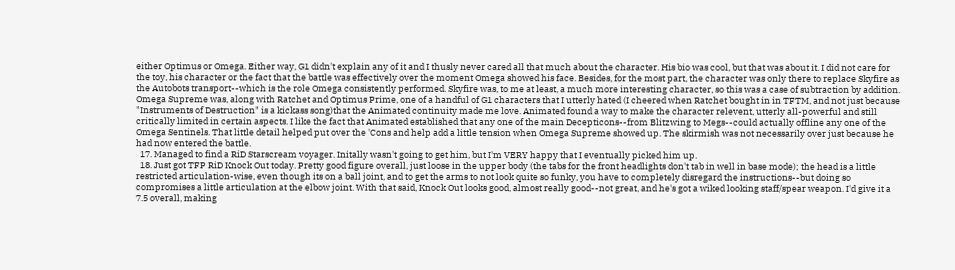either Optimus or Omega. Either way, G1 didn't explain any of it and I thusly never cared all that much about the character. His bio was cool, but that was about it. I did not care for the toy, his character or the fact that the battle was effectively over the moment Omega showed his face. Besides, for the most part, the character was only there to replace Skyfire as the Autobots transport--which is the role Omega consistently performed. Skyfire was, to me at least, a much more interesting character, so this was a case of subtraction by addition. Omega Supreme was, along with Ratchet and Optimus Prime, one of a handful of G1 characters that I utterly hated (I cheered when Ratchet bought in in TFTM, and not just because "Instruments of Destruction" is a kickass song)that the Animated continuity made me love. Animated found a way to make the character relevent, utterly all-powerful and still critically limited in certain aspects. I like the fact that Animated established that any one of the main Decepticons--from Blitzwing to Megs--could actually offline any one of the Omega Sentinels. That little detail helped put over the 'Cons and help add a little tension when Omega Supreme showed up. The skirmish was not necessarily over just because he had now entered the battle.
  17. Managed to find a RiD Starscream voyager. Initally wasn't going to get him, but I'm VERY happy that I eventually picked him up.
  18. Just got TFP RiD Knock Out today. Pretty good figure overall, just loose in the upper body (the tabs for the front headlights don't tab in well in base mode); the head is a little restricted articulation-wise, even though its on a ball joint, and to get the arms to not look quite so funky, you have to completely disregard the instructions--but doing so compromises a little articulation at the elbow joint. With that said, Knock Out looks good, almost really good--not great, and he's got a wiked looking staff/spear weapon. I'd give it a 7.5 overall, making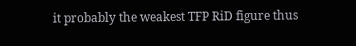it probably the weakest TFP RiD figure thus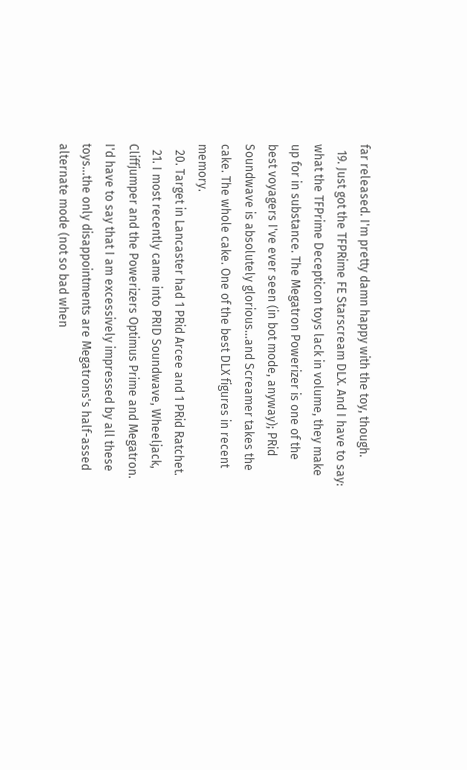far released. I'm pretty damn happy with the toy, though.
  19. Just got the TFPRime FE Starscream DLX. And I have to say: what the TFPrime Decepticon toys lack in volume, they make up for in substance. The Megatron Powerizer is one of the best voyagers I've ever seen (in bot mode, anyway); PRid Soundwave is absolutely glorious...and Screamer takes the cake. The whole cake. One of the best DLX figures in recent memory.
  20. Target in Lancaster had 1 PRid Arcee and 1 PRid Ratchet.
  21. I most recently came into PRID Soundwave, Wheeljack, Cliffjumper and the Powerizers Optimus Prime and Megatron. I'd have to say that I am excessively impressed by all these toys...the only disappointments are Megatrons's half-assed alternate mode (not so bad when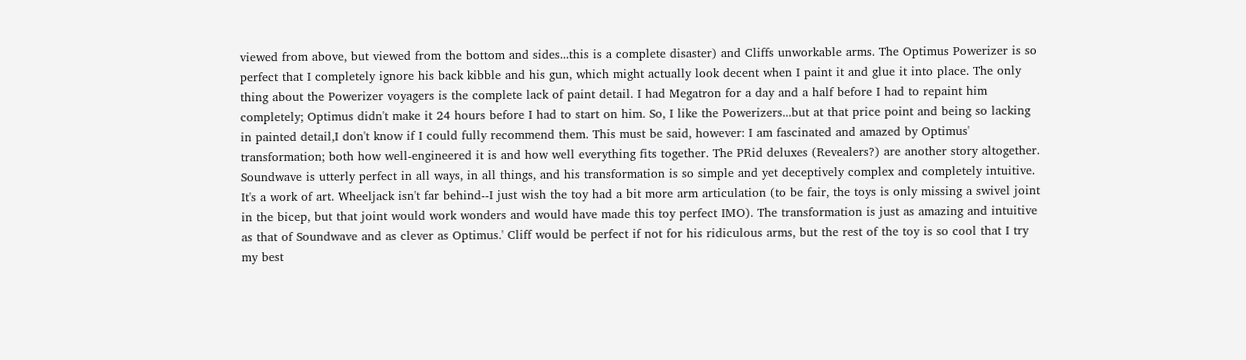viewed from above, but viewed from the bottom and sides...this is a complete disaster) and Cliffs unworkable arms. The Optimus Powerizer is so perfect that I completely ignore his back kibble and his gun, which might actually look decent when I paint it and glue it into place. The only thing about the Powerizer voyagers is the complete lack of paint detail. I had Megatron for a day and a half before I had to repaint him completely; Optimus didn't make it 24 hours before I had to start on him. So, I like the Powerizers...but at that price point and being so lacking in painted detail,I don't know if I could fully recommend them. This must be said, however: I am fascinated and amazed by Optimus' transformation; both how well-engineered it is and how well everything fits together. The PRid deluxes (Revealers?) are another story altogether. Soundwave is utterly perfect in all ways, in all things, and his transformation is so simple and yet deceptively complex and completely intuitive. It's a work of art. Wheeljack isn't far behind--I just wish the toy had a bit more arm articulation (to be fair, the toys is only missing a swivel joint in the bicep, but that joint would work wonders and would have made this toy perfect IMO). The transformation is just as amazing and intuitive as that of Soundwave and as clever as Optimus.' Cliff would be perfect if not for his ridiculous arms, but the rest of the toy is so cool that I try my best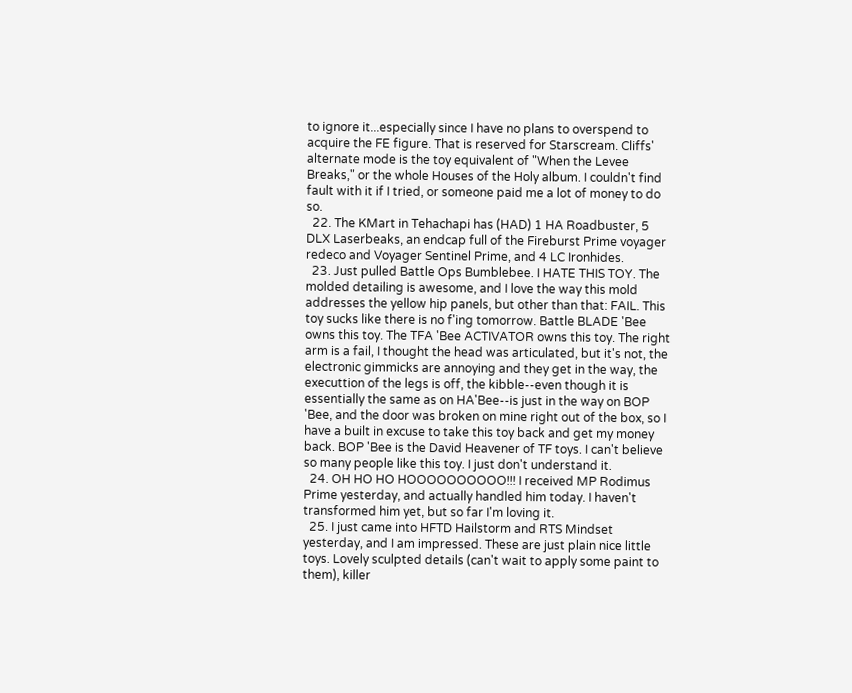to ignore it...especially since I have no plans to overspend to acquire the FE figure. That is reserved for Starscream. Cliffs' alternate mode is the toy equivalent of "When the Levee Breaks," or the whole Houses of the Holy album. I couldn't find fault with it if I tried, or someone paid me a lot of money to do so.
  22. The KMart in Tehachapi has (HAD) 1 HA Roadbuster, 5 DLX Laserbeaks, an endcap full of the Fireburst Prime voyager redeco and Voyager Sentinel Prime, and 4 LC Ironhides.
  23. Just pulled Battle Ops Bumblebee. I HATE THIS TOY. The molded detailing is awesome, and I love the way this mold addresses the yellow hip panels, but other than that: FAIL. This toy sucks like there is no f'ing tomorrow. Battle BLADE 'Bee owns this toy. The TFA 'Bee ACTIVATOR owns this toy. The right arm is a fail, I thought the head was articulated, but it's not, the electronic gimmicks are annoying and they get in the way, the executtion of the legs is off, the kibble--even though it is essentially the same as on HA'Bee--is just in the way on BOP 'Bee, and the door was broken on mine right out of the box, so I have a built in excuse to take this toy back and get my money back. BOP 'Bee is the David Heavener of TF toys. I can't believe so many people like this toy. I just don't understand it.
  24. OH HO HO HOOOOOOOOOO!!! I received MP Rodimus Prime yesterday, and actually handled him today. I haven't transformed him yet, but so far I'm loving it.
  25. I just came into HFTD Hailstorm and RTS Mindset yesterday, and I am impressed. These are just plain nice little toys. Lovely sculpted details (can't wait to apply some paint to them), killer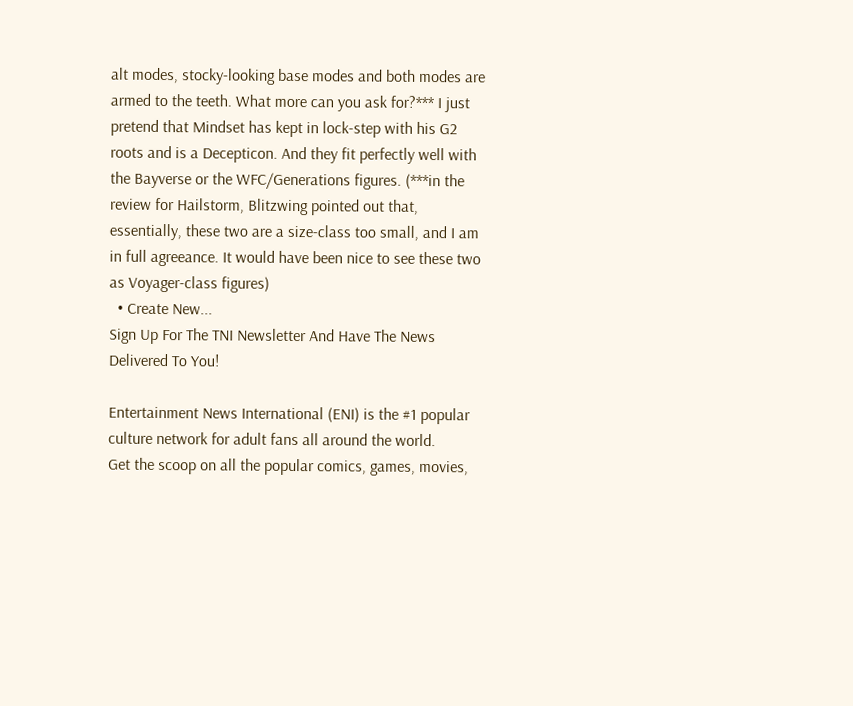alt modes, stocky-looking base modes and both modes are armed to the teeth. What more can you ask for?*** I just pretend that Mindset has kept in lock-step with his G2 roots and is a Decepticon. And they fit perfectly well with the Bayverse or the WFC/Generations figures. (***in the review for Hailstorm, Blitzwing pointed out that, essentially, these two are a size-class too small, and I am in full agreeance. It would have been nice to see these two as Voyager-class figures)
  • Create New...
Sign Up For The TNI Newsletter And Have The News Delivered To You!

Entertainment News International (ENI) is the #1 popular culture network for adult fans all around the world.
Get the scoop on all the popular comics, games, movies,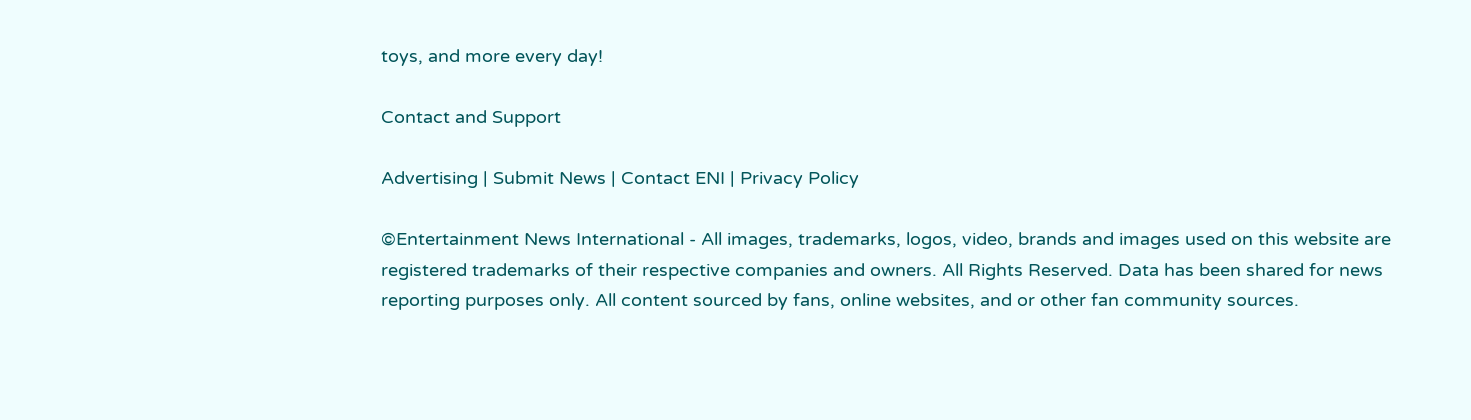toys, and more every day!

Contact and Support

Advertising | Submit News | Contact ENI | Privacy Policy

©Entertainment News International - All images, trademarks, logos, video, brands and images used on this website are registered trademarks of their respective companies and owners. All Rights Reserved. Data has been shared for news reporting purposes only. All content sourced by fans, online websites, and or other fan community sources.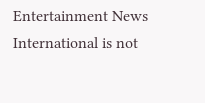Entertainment News International is not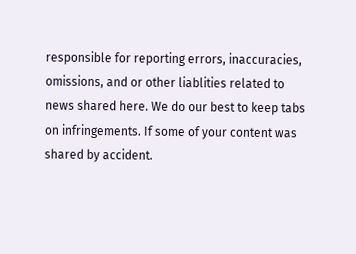responsible for reporting errors, inaccuracies, omissions, and or other liablities related to news shared here. We do our best to keep tabs on infringements. If some of your content was shared by accident.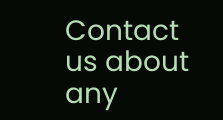Contact us about any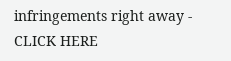infringements right away - CLICK HERE